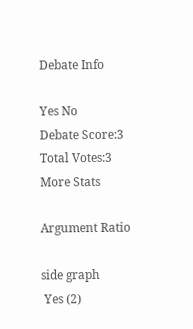Debate Info

Yes No
Debate Score:3
Total Votes:3
More Stats

Argument Ratio

side graph
 Yes (2)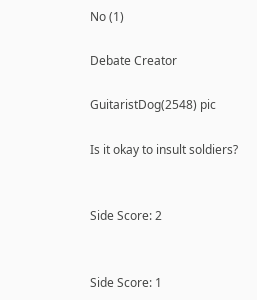No (1)

Debate Creator

GuitaristDog(2548) pic

Is it okay to insult soldiers?


Side Score: 2


Side Score: 1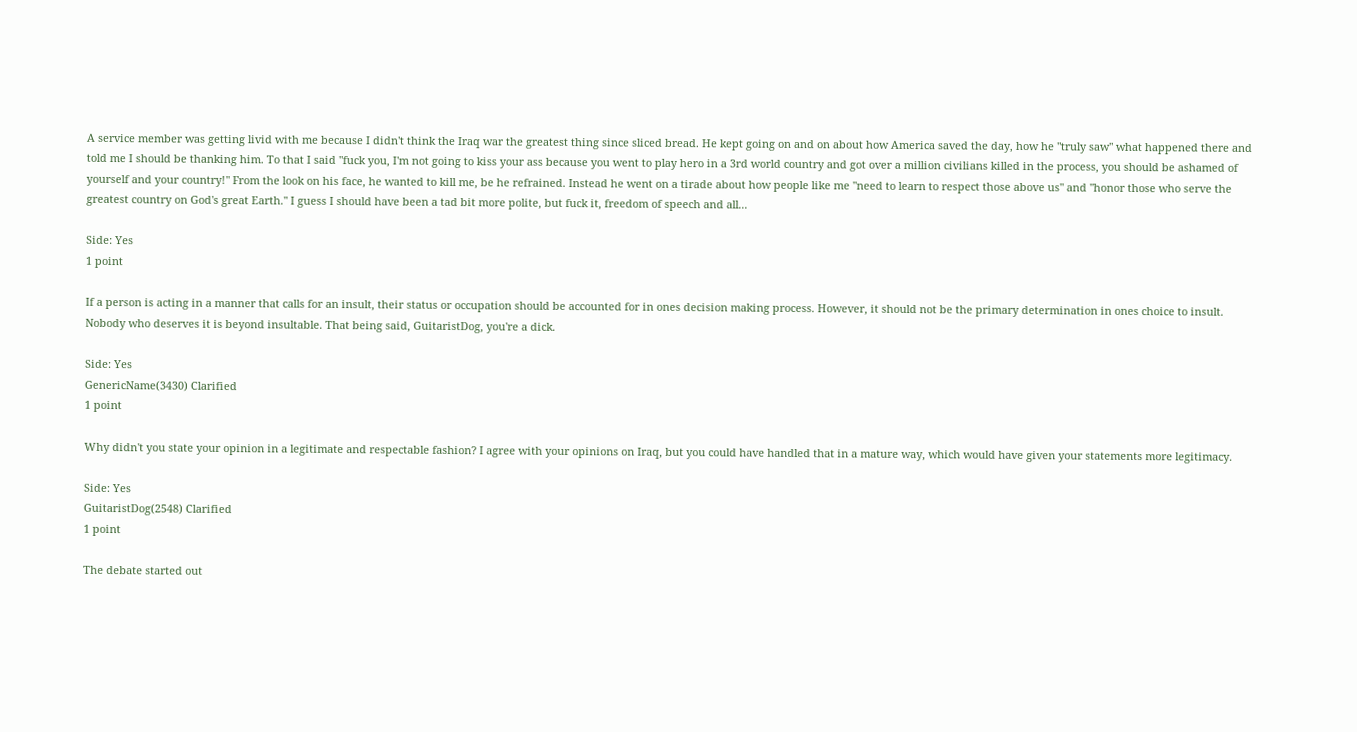A service member was getting livid with me because I didn't think the Iraq war the greatest thing since sliced bread. He kept going on and on about how America saved the day, how he "truly saw" what happened there and told me I should be thanking him. To that I said "fuck you, I'm not going to kiss your ass because you went to play hero in a 3rd world country and got over a million civilians killed in the process, you should be ashamed of yourself and your country!" From the look on his face, he wanted to kill me, be he refrained. Instead he went on a tirade about how people like me "need to learn to respect those above us" and "honor those who serve the greatest country on God's great Earth." I guess I should have been a tad bit more polite, but fuck it, freedom of speech and all...

Side: Yes
1 point

If a person is acting in a manner that calls for an insult, their status or occupation should be accounted for in ones decision making process. However, it should not be the primary determination in ones choice to insult. Nobody who deserves it is beyond insultable. That being said, GuitaristDog, you're a dick.

Side: Yes
GenericName(3430) Clarified
1 point

Why didn't you state your opinion in a legitimate and respectable fashion? I agree with your opinions on Iraq, but you could have handled that in a mature way, which would have given your statements more legitimacy.

Side: Yes
GuitaristDog(2548) Clarified
1 point

The debate started out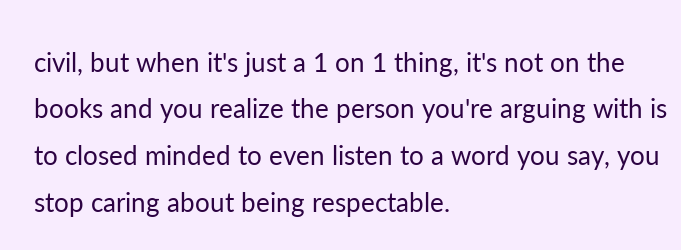civil, but when it's just a 1 on 1 thing, it's not on the books and you realize the person you're arguing with is to closed minded to even listen to a word you say, you stop caring about being respectable.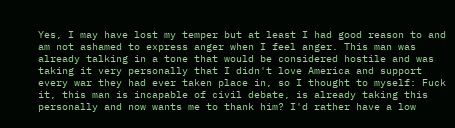Yes, I may have lost my temper but at least I had good reason to and am not ashamed to express anger when I feel anger. This man was already talking in a tone that would be considered hostile and was taking it very personally that I didn't love America and support every war they had ever taken place in, so I thought to myself: Fuck it, this man is incapable of civil debate, is already taking this personally and now wants me to thank him? I'd rather have a low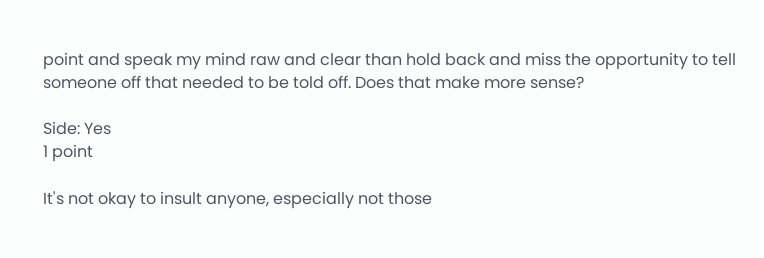point and speak my mind raw and clear than hold back and miss the opportunity to tell someone off that needed to be told off. Does that make more sense?

Side: Yes
1 point

It's not okay to insult anyone, especially not those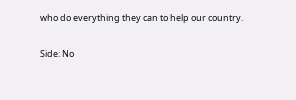who do everything they can to help our country.

Side: No